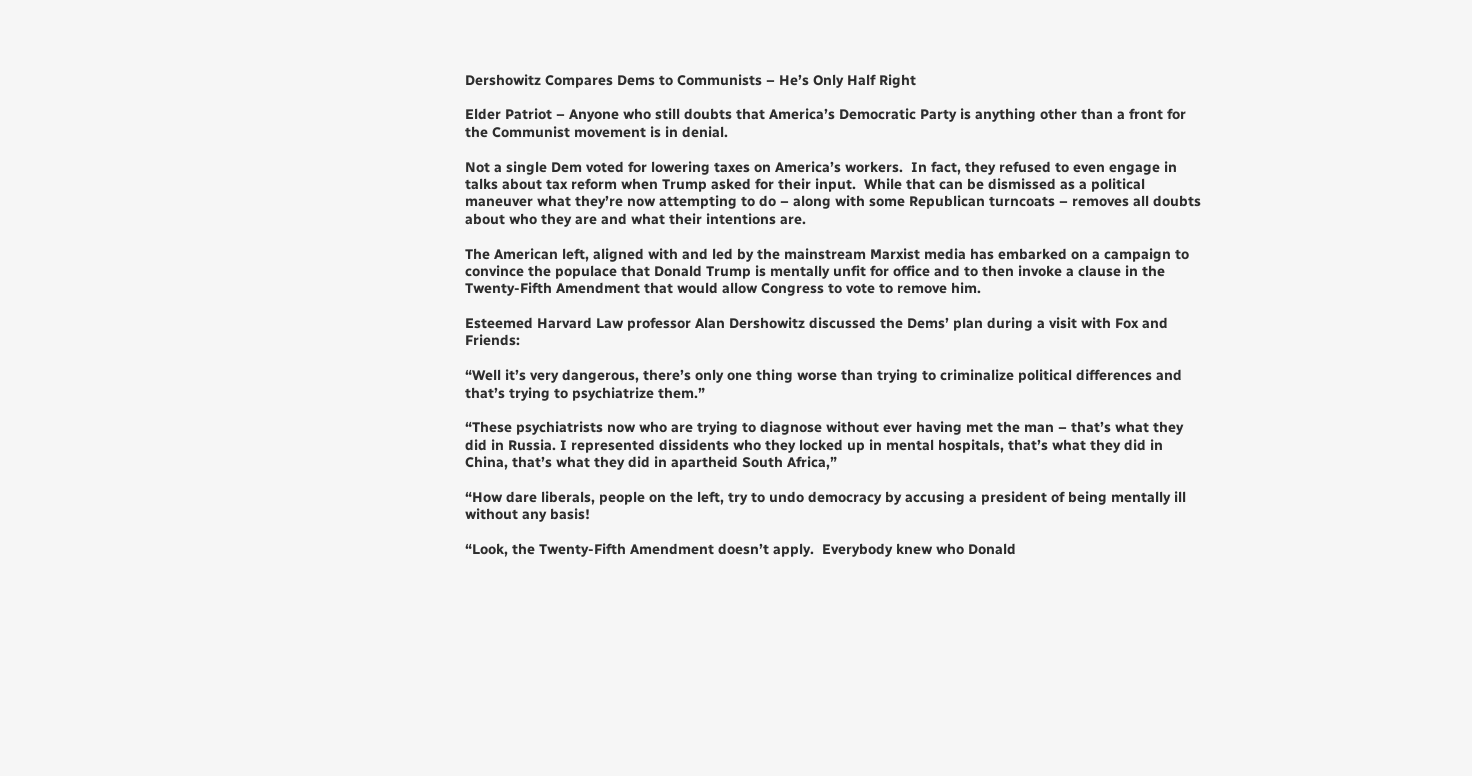Dershowitz Compares Dems to Communists – He’s Only Half Right

Elder Patriot – Anyone who still doubts that America’s Democratic Party is anything other than a front for the Communist movement is in denial.

Not a single Dem voted for lowering taxes on America’s workers.  In fact, they refused to even engage in talks about tax reform when Trump asked for their input.  While that can be dismissed as a political maneuver what they’re now attempting to do – along with some Republican turncoats – removes all doubts about who they are and what their intentions are.

The American left, aligned with and led by the mainstream Marxist media has embarked on a campaign to convince the populace that Donald Trump is mentally unfit for office and to then invoke a clause in the Twenty-Fifth Amendment that would allow Congress to vote to remove him.

Esteemed Harvard Law professor Alan Dershowitz discussed the Dems’ plan during a visit with Fox and Friends:

“Well it’s very dangerous, there’s only one thing worse than trying to criminalize political differences and that’s trying to psychiatrize them.”

“These psychiatrists now who are trying to diagnose without ever having met the man – that’s what they did in Russia. I represented dissidents who they locked up in mental hospitals, that’s what they did in China, that’s what they did in apartheid South Africa,”

“How dare liberals, people on the left, try to undo democracy by accusing a president of being mentally ill without any basis!

“Look, the Twenty-Fifth Amendment doesn’t apply.  Everybody knew who Donald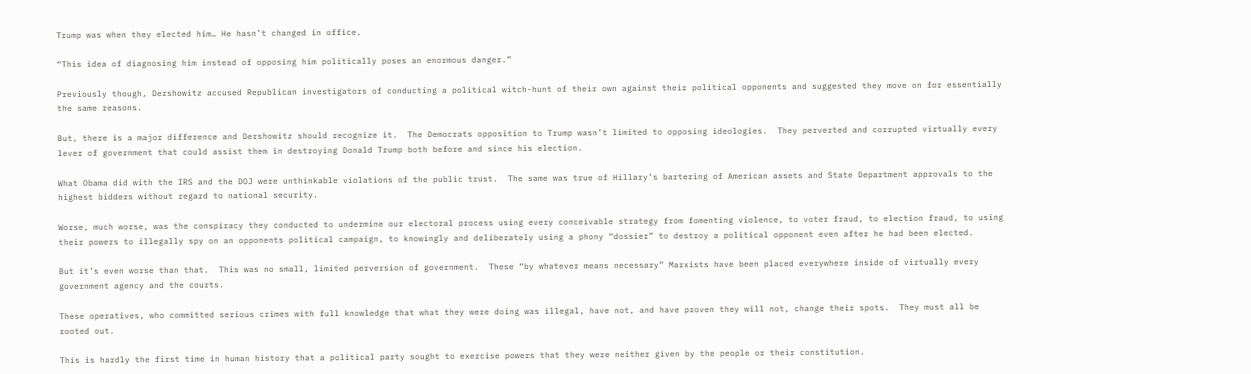Trump was when they elected him… He hasn’t changed in office.

“This idea of diagnosing him instead of opposing him politically poses an enormous danger.”

Previously though, Dershowitz accused Republican investigators of conducting a political witch-hunt of their own against their political opponents and suggested they move on for essentially the same reasons.

But, there is a major difference and Dershowitz should recognize it.  The Democrats opposition to Trump wasn’t limited to opposing ideologies.  They perverted and corrupted virtually every lever of government that could assist them in destroying Donald Trump both before and since his election.

What Obama did with the IRS and the DOJ were unthinkable violations of the public trust.  The same was true of Hillary’s bartering of American assets and State Department approvals to the highest bidders without regard to national security.

Worse, much worse, was the conspiracy they conducted to undermine our electoral process using every conceivable strategy from fomenting violence, to voter fraud, to election fraud, to using their powers to illegally spy on an opponents political campaign, to knowingly and deliberately using a phony “dossier” to destroy a political opponent even after he had been elected.

But it’s even worse than that.  This was no small, limited perversion of government.  These “by whatever means necessary” Marxists have been placed everywhere inside of virtually every government agency and the courts.

These operatives, who committed serious crimes with full knowledge that what they were doing was illegal, have not, and have proven they will not, change their spots.  They must all be rooted out.

This is hardly the first time in human history that a political party sought to exercise powers that they were neither given by the people or their constitution.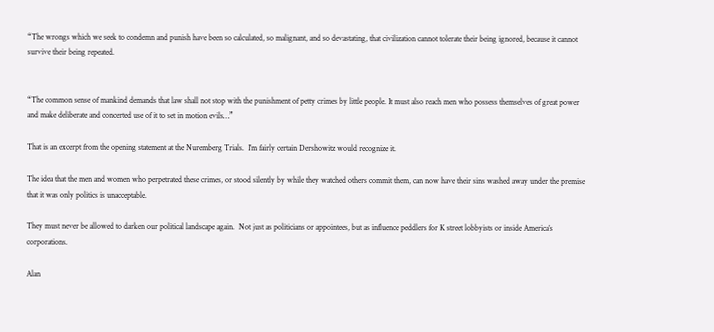“The wrongs which we seek to condemn and punish have been so calculated, so malignant, and so devastating, that civilization cannot tolerate their being ignored, because it cannot survive their being repeated.


“The common sense of mankind demands that law shall not stop with the punishment of petty crimes by little people. It must also reach men who possess themselves of great power and make deliberate and concerted use of it to set in motion evils…”

That is an excerpt from the opening statement at the Nuremberg Trials.  I’m fairly certain Dershowitz would recognize it.

The idea that the men and women who perpetrated these crimes, or stood silently by while they watched others commit them, can now have their sins washed away under the premise that it was only politics is unacceptable.

They must never be allowed to darken our political landscape again.  Not just as politicians or appointees, but as influence peddlers for K street lobbyists or inside America’s corporations.

Alan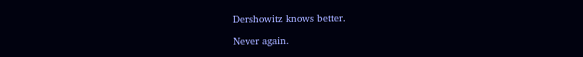Dershowitz knows better.

Never again.